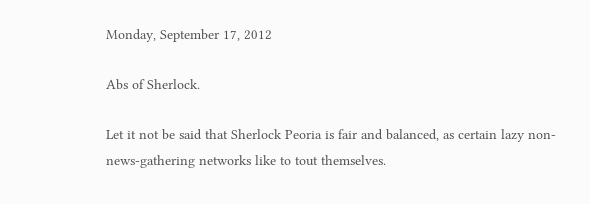Monday, September 17, 2012

Abs of Sherlock.

Let it not be said that Sherlock Peoria is fair and balanced, as certain lazy non-news-gathering networks like to tout themselves.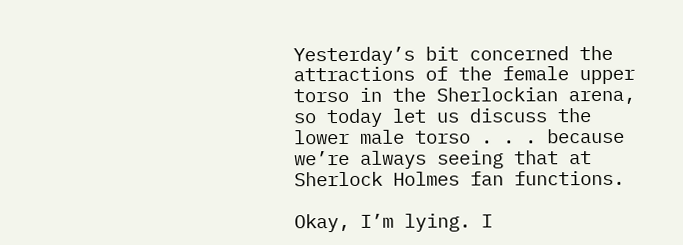Yesterday’s bit concerned the attractions of the female upper torso in the Sherlockian arena, so today let us discuss the lower male torso . . . because we’re always seeing that at Sherlock Holmes fan functions.

Okay, I’m lying. I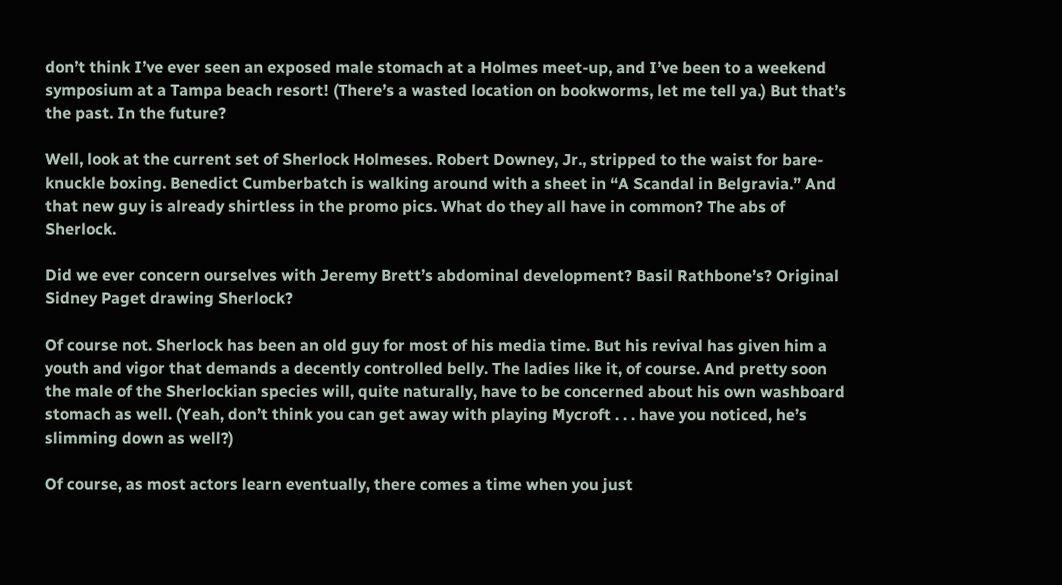don’t think I’ve ever seen an exposed male stomach at a Holmes meet-up, and I’ve been to a weekend symposium at a Tampa beach resort! (There’s a wasted location on bookworms, let me tell ya.) But that’s the past. In the future?

Well, look at the current set of Sherlock Holmeses. Robert Downey, Jr., stripped to the waist for bare-knuckle boxing. Benedict Cumberbatch is walking around with a sheet in “A Scandal in Belgravia.” And that new guy is already shirtless in the promo pics. What do they all have in common? The abs of Sherlock.

Did we ever concern ourselves with Jeremy Brett’s abdominal development? Basil Rathbone’s? Original Sidney Paget drawing Sherlock?

Of course not. Sherlock has been an old guy for most of his media time. But his revival has given him a youth and vigor that demands a decently controlled belly. The ladies like it, of course. And pretty soon the male of the Sherlockian species will, quite naturally, have to be concerned about his own washboard stomach as well. (Yeah, don’t think you can get away with playing Mycroft . . . have you noticed, he’s slimming down as well?)

Of course, as most actors learn eventually, there comes a time when you just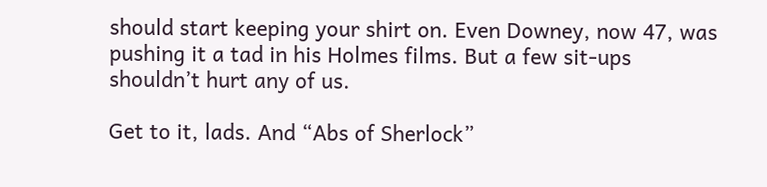should start keeping your shirt on. Even Downey, now 47, was pushing it a tad in his Holmes films. But a few sit-ups shouldn’t hurt any of us.

Get to it, lads. And “Abs of Sherlock”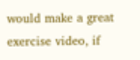would make a great exercise video, if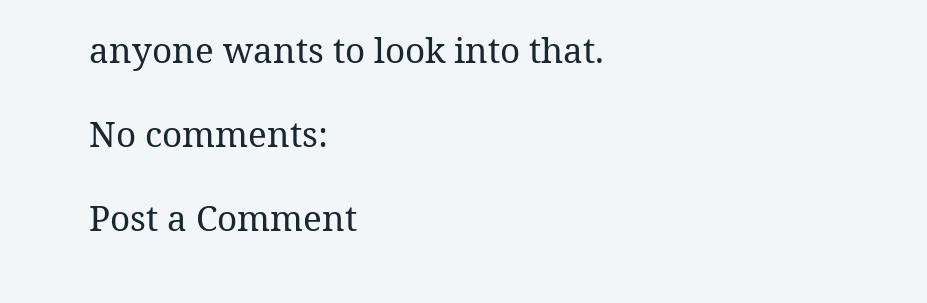anyone wants to look into that.

No comments:

Post a Comment